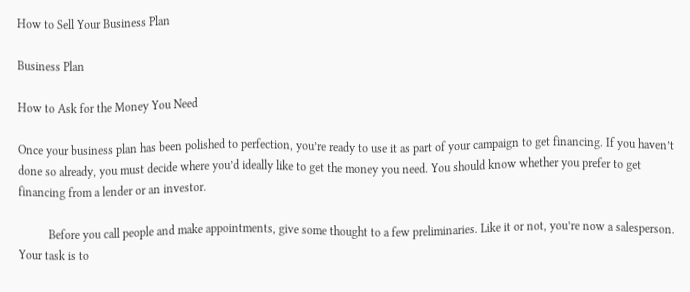How to Sell Your Business Plan

Business Plan

How to Ask for the Money You Need

Once your business plan has been polished to perfection, you’re ready to use it as part of your campaign to get financing. If you haven’t done so already, you must decide where you’d ideally like to get the money you need. You should know whether you prefer to get financing from a lender or an investor.

          Before you call people and make appointments, give some thought to a few preliminaries. Like it or not, you’re now a salesperson. Your task is to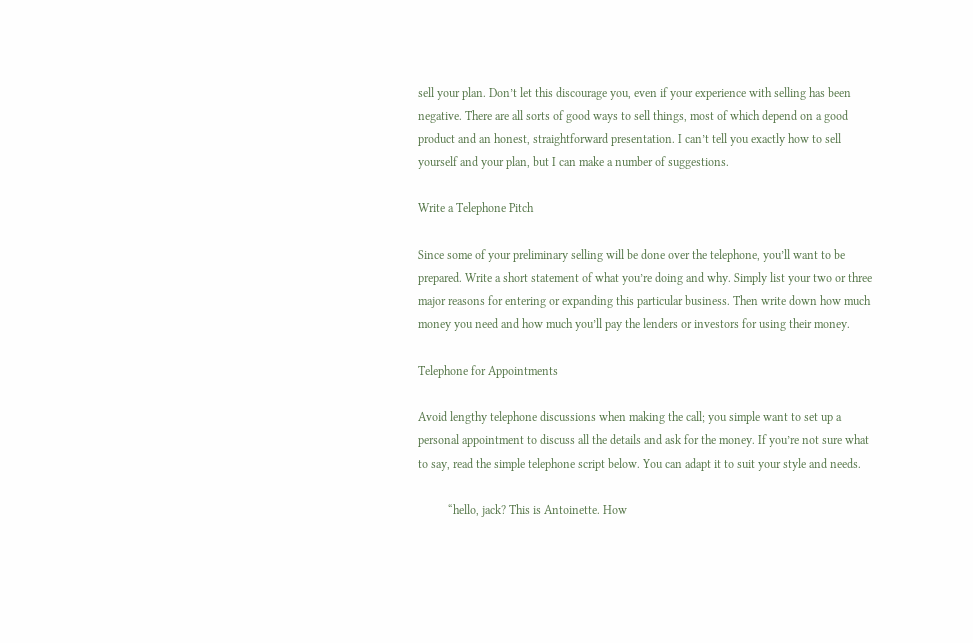sell your plan. Don’t let this discourage you, even if your experience with selling has been negative. There are all sorts of good ways to sell things, most of which depend on a good product and an honest, straightforward presentation. I can’t tell you exactly how to sell yourself and your plan, but I can make a number of suggestions.

Write a Telephone Pitch

Since some of your preliminary selling will be done over the telephone, you’ll want to be prepared. Write a short statement of what you’re doing and why. Simply list your two or three major reasons for entering or expanding this particular business. Then write down how much money you need and how much you’ll pay the lenders or investors for using their money.

Telephone for Appointments

Avoid lengthy telephone discussions when making the call; you simple want to set up a personal appointment to discuss all the details and ask for the money. If you’re not sure what to say, read the simple telephone script below. You can adapt it to suit your style and needs.

          “hello, jack? This is Antoinette. How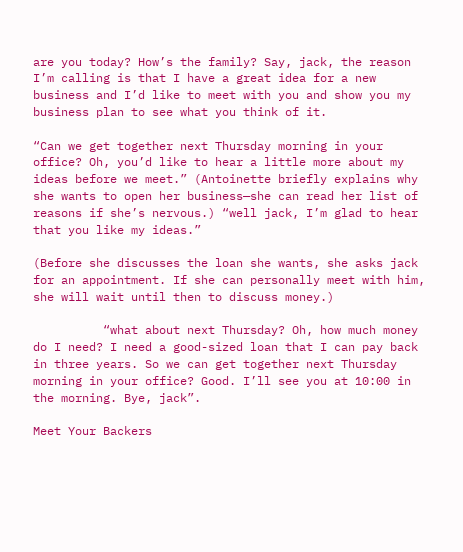are you today? How’s the family? Say, jack, the reason I’m calling is that I have a great idea for a new business and I’d like to meet with you and show you my business plan to see what you think of it.

“Can we get together next Thursday morning in your office? Oh, you’d like to hear a little more about my ideas before we meet.” (Antoinette briefly explains why she wants to open her business—she can read her list of reasons if she’s nervous.) “well jack, I’m glad to hear that you like my ideas.”

(Before she discusses the loan she wants, she asks jack for an appointment. If she can personally meet with him, she will wait until then to discuss money.)

          “what about next Thursday? Oh, how much money do I need? I need a good-sized loan that I can pay back in three years. So we can get together next Thursday morning in your office? Good. I’ll see you at 10:00 in the morning. Bye, jack”.

Meet Your Backers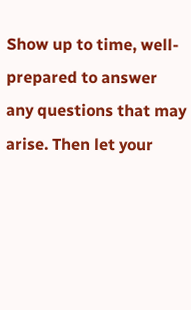Show up to time, well-prepared to answer any questions that may arise. Then let your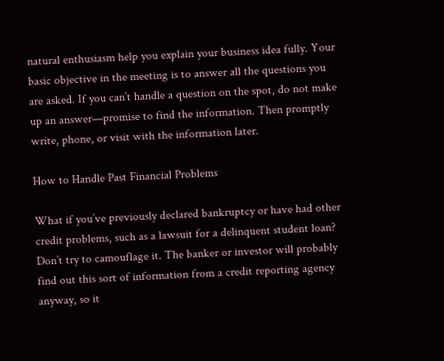natural enthusiasm help you explain your business idea fully. Your basic objective in the meeting is to answer all the questions you are asked. If you can’t handle a question on the spot, do not make up an answer—promise to find the information. Then promptly write, phone, or visit with the information later.

How to Handle Past Financial Problems

What if you’ve previously declared bankruptcy or have had other credit problems, such as a lawsuit for a delinquent student loan? Don’t try to camouflage it. The banker or investor will probably find out this sort of information from a credit reporting agency anyway, so it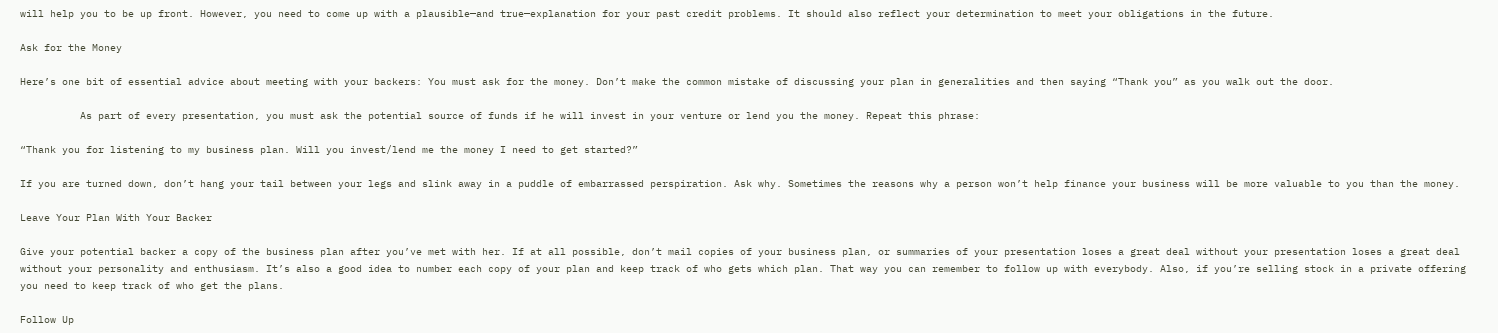will help you to be up front. However, you need to come up with a plausible—and true—explanation for your past credit problems. It should also reflect your determination to meet your obligations in the future.

Ask for the Money

Here’s one bit of essential advice about meeting with your backers: You must ask for the money. Don’t make the common mistake of discussing your plan in generalities and then saying “Thank you” as you walk out the door.

          As part of every presentation, you must ask the potential source of funds if he will invest in your venture or lend you the money. Repeat this phrase:

“Thank you for listening to my business plan. Will you invest/lend me the money I need to get started?”

If you are turned down, don’t hang your tail between your legs and slink away in a puddle of embarrassed perspiration. Ask why. Sometimes the reasons why a person won’t help finance your business will be more valuable to you than the money.

Leave Your Plan With Your Backer

Give your potential backer a copy of the business plan after you’ve met with her. If at all possible, don’t mail copies of your business plan, or summaries of your presentation loses a great deal without your presentation loses a great deal without your personality and enthusiasm. It’s also a good idea to number each copy of your plan and keep track of who gets which plan. That way you can remember to follow up with everybody. Also, if you’re selling stock in a private offering you need to keep track of who get the plans.

Follow Up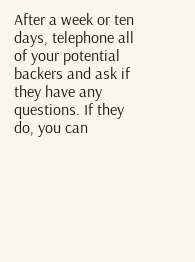After a week or ten days, telephone all of your potential backers and ask if they have any questions. If they do, you can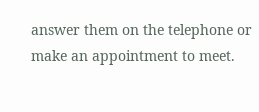answer them on the telephone or make an appointment to meet.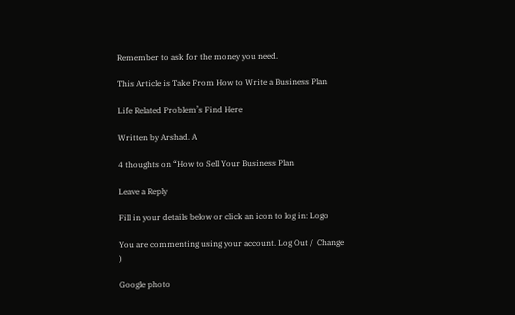Remember to ask for the money you need.

This Article is Take From How to Write a Business Plan

Life Related Problem’s Find Here

Written by Arshad. A

4 thoughts on “How to Sell Your Business Plan

Leave a Reply

Fill in your details below or click an icon to log in: Logo

You are commenting using your account. Log Out /  Change )

Google photo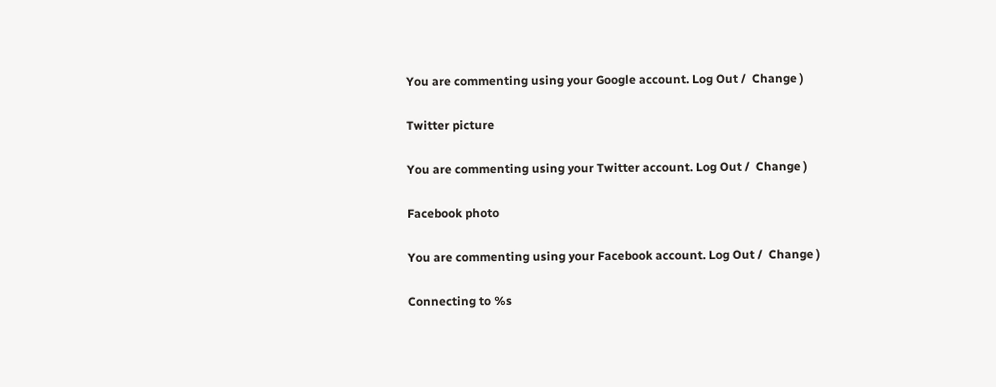You are commenting using your Google account. Log Out /  Change )

Twitter picture

You are commenting using your Twitter account. Log Out /  Change )

Facebook photo

You are commenting using your Facebook account. Log Out /  Change )

Connecting to %s